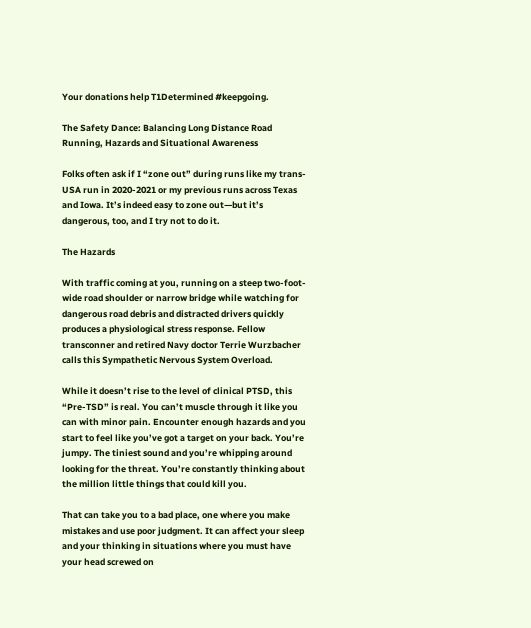Your donations help T1Determined #keepgoing.

The Safety Dance: Balancing Long Distance Road Running, Hazards and Situational Awareness

Folks often ask if I “zone out” during runs like my trans-USA run in 2020-2021 or my previous runs across Texas and Iowa. It’s indeed easy to zone out—but it’s dangerous, too, and I try not to do it.

The Hazards

With traffic coming at you, running on a steep two-foot-wide road shoulder or narrow bridge while watching for dangerous road debris and distracted drivers quickly produces a physiological stress response. Fellow transconner and retired Navy doctor Terrie Wurzbacher calls this Sympathetic Nervous System Overload.

While it doesn’t rise to the level of clinical PTSD, this “Pre-TSD” is real. You can’t muscle through it like you can with minor pain. Encounter enough hazards and you start to feel like you’ve got a target on your back. You’re jumpy. The tiniest sound and you’re whipping around looking for the threat. You’re constantly thinking about the million little things that could kill you.

That can take you to a bad place, one where you make mistakes and use poor judgment. It can affect your sleep and your thinking in situations where you must have your head screwed on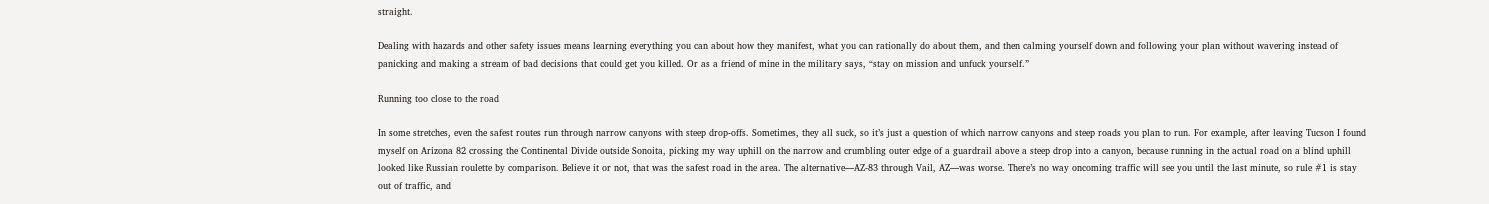straight.

Dealing with hazards and other safety issues means learning everything you can about how they manifest, what you can rationally do about them, and then calming yourself down and following your plan without wavering instead of panicking and making a stream of bad decisions that could get you killed. Or as a friend of mine in the military says, “stay on mission and unfuck yourself.”

Running too close to the road

In some stretches, even the safest routes run through narrow canyons with steep drop-offs. Sometimes, they all suck, so it’s just a question of which narrow canyons and steep roads you plan to run. For example, after leaving Tucson I found myself on Arizona 82 crossing the Continental Divide outside Sonoita, picking my way uphill on the narrow and crumbling outer edge of a guardrail above a steep drop into a canyon, because running in the actual road on a blind uphill looked like Russian roulette by comparison. Believe it or not, that was the safest road in the area. The alternative—AZ-83 through Vail, AZ—was worse. There’s no way oncoming traffic will see you until the last minute, so rule #1 is stay out of traffic, and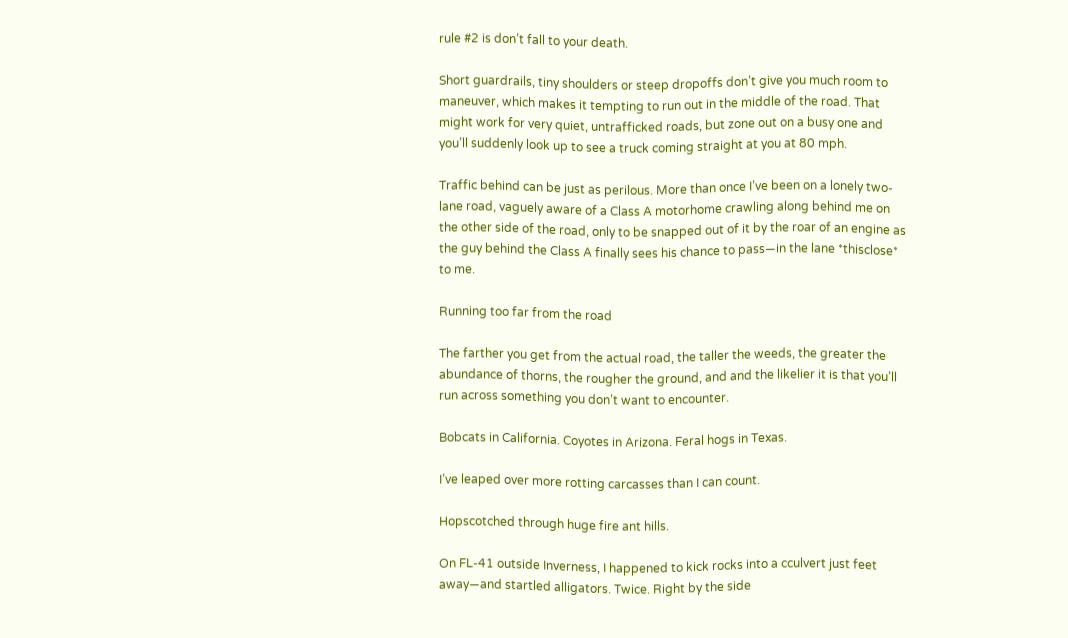rule #2 is don’t fall to your death.

Short guardrails, tiny shoulders or steep dropoffs don’t give you much room to maneuver, which makes it tempting to run out in the middle of the road. That might work for very quiet, untrafficked roads, but zone out on a busy one and you’ll suddenly look up to see a truck coming straight at you at 80 mph.

Traffic behind can be just as perilous. More than once I’ve been on a lonely two-lane road, vaguely aware of a Class A motorhome crawling along behind me on the other side of the road, only to be snapped out of it by the roar of an engine as the guy behind the Class A finally sees his chance to pass—in the lane *thisclose* to me.

Running too far from the road

The farther you get from the actual road, the taller the weeds, the greater the abundance of thorns, the rougher the ground, and and the likelier it is that you’ll run across something you don’t want to encounter.

Bobcats in California. Coyotes in Arizona. Feral hogs in Texas.

I’ve leaped over more rotting carcasses than I can count.

Hopscotched through huge fire ant hills.

On FL-41 outside Inverness, I happened to kick rocks into a cculvert just feet away—and startled alligators. Twice. Right by the side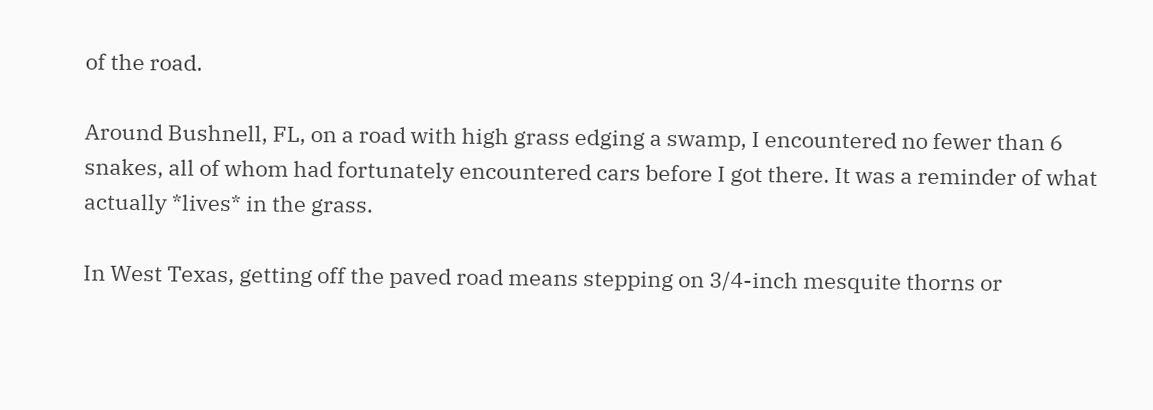of the road.

Around Bushnell, FL, on a road with high grass edging a swamp, I encountered no fewer than 6 snakes, all of whom had fortunately encountered cars before I got there. It was a reminder of what actually *lives* in the grass.

In West Texas, getting off the paved road means stepping on 3/4-inch mesquite thorns or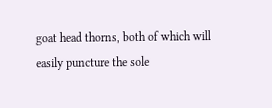goat head thorns, both of which will easily puncture the sole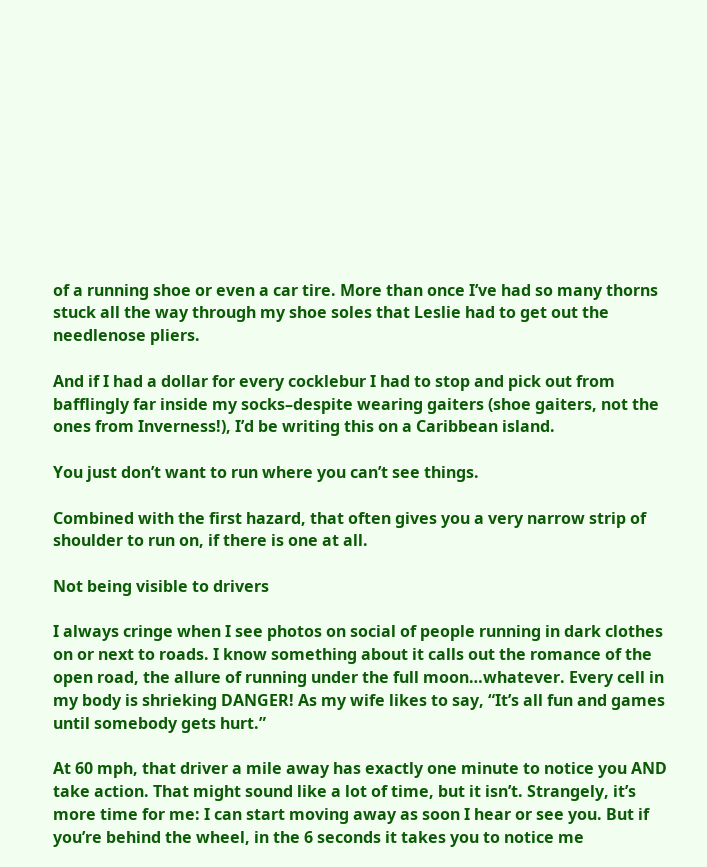of a running shoe or even a car tire. More than once I’ve had so many thorns stuck all the way through my shoe soles that Leslie had to get out the needlenose pliers.

And if I had a dollar for every cocklebur I had to stop and pick out from bafflingly far inside my socks–despite wearing gaiters (shoe gaiters, not the ones from Inverness!), I’d be writing this on a Caribbean island.

You just don’t want to run where you can’t see things.

Combined with the first hazard, that often gives you a very narrow strip of shoulder to run on, if there is one at all.

Not being visible to drivers

I always cringe when I see photos on social of people running in dark clothes on or next to roads. I know something about it calls out the romance of the open road, the allure of running under the full moon…whatever. Every cell in my body is shrieking DANGER! As my wife likes to say, “It’s all fun and games until somebody gets hurt.”

At 60 mph, that driver a mile away has exactly one minute to notice you AND take action. That might sound like a lot of time, but it isn’t. Strangely, it’s more time for me: I can start moving away as soon I hear or see you. But if you’re behind the wheel, in the 6 seconds it takes you to notice me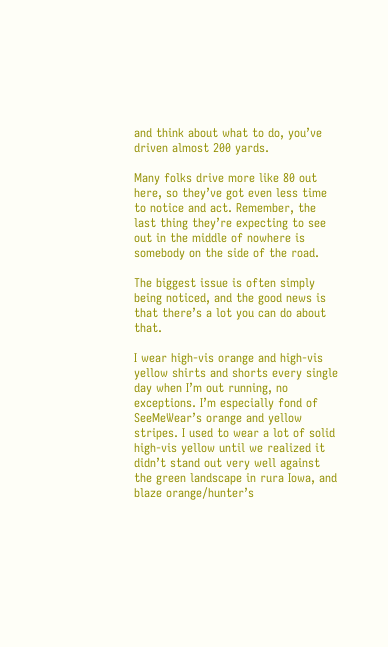and think about what to do, you’ve driven almost 200 yards.

Many folks drive more like 80 out here, so they’ve got even less time to notice and act. Remember, the last thing they’re expecting to see out in the middle of nowhere is somebody on the side of the road.

The biggest issue is often simply being noticed, and the good news is that there’s a lot you can do about that.

I wear high-vis orange and high-vis yellow shirts and shorts every single day when I’m out running, no exceptions. I’m especially fond of SeeMeWear’s orange and yellow stripes. I used to wear a lot of solid high-vis yellow until we realized it didn’t stand out very well against the green landscape in rura Iowa, and blaze orange/hunter’s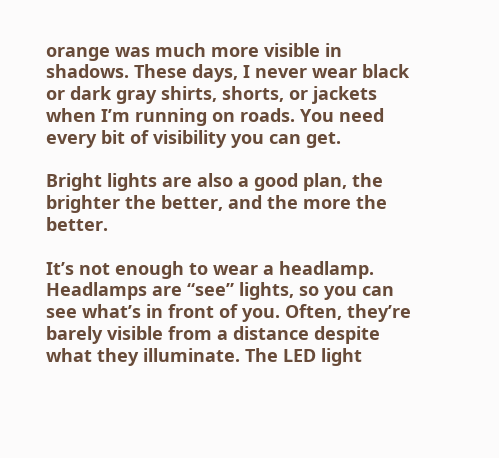orange was much more visible in shadows. These days, I never wear black or dark gray shirts, shorts, or jackets when I’m running on roads. You need every bit of visibility you can get.

Bright lights are also a good plan, the brighter the better, and the more the better.

It’s not enough to wear a headlamp. Headlamps are “see” lights, so you can see what’s in front of you. Often, they’re barely visible from a distance despite what they illuminate. The LED light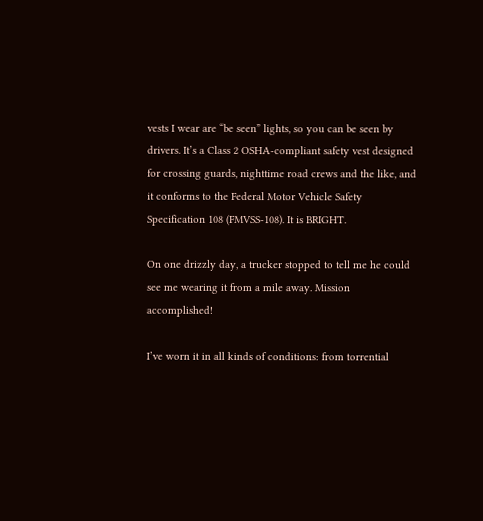vests I wear are “be seen” lights, so you can be seen by drivers. It’s a Class 2 OSHA-compliant safety vest designed for crossing guards, nighttime road crews and the like, and it conforms to the Federal Motor Vehicle Safety Specification 108 (FMVSS-108). It is BRIGHT.

On one drizzly day, a trucker stopped to tell me he could see me wearing it from a mile away. Mission accomplished!

I’ve worn it in all kinds of conditions: from torrential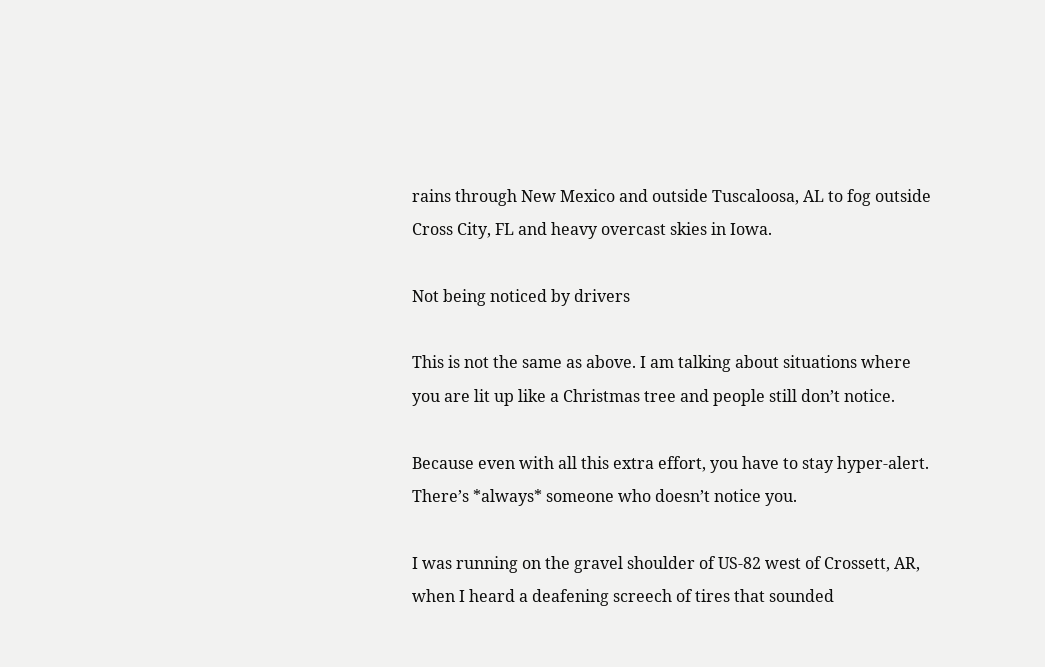rains through New Mexico and outside Tuscaloosa, AL to fog outside Cross City, FL and heavy overcast skies in Iowa.

Not being noticed by drivers

This is not the same as above. I am talking about situations where you are lit up like a Christmas tree and people still don’t notice.

Because even with all this extra effort, you have to stay hyper-alert. There’s *always* someone who doesn’t notice you.

I was running on the gravel shoulder of US-82 west of Crossett, AR, when I heard a deafening screech of tires that sounded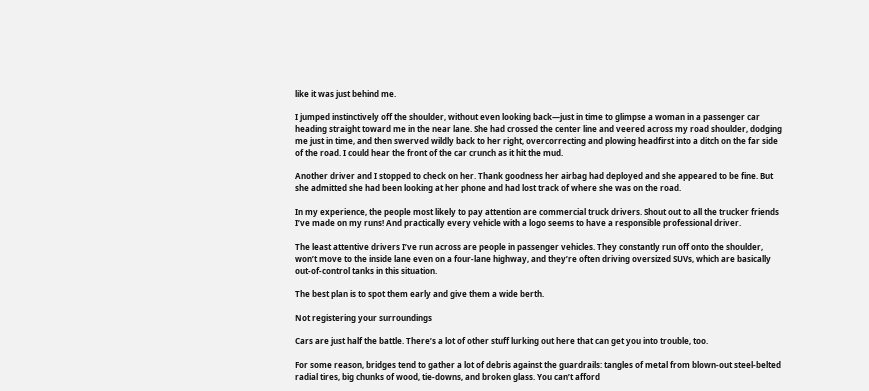like it was just behind me.

I jumped instinctively off the shoulder, without even looking back—just in time to glimpse a woman in a passenger car heading straight toward me in the near lane. She had crossed the center line and veered across my road shoulder, dodging me just in time, and then swerved wildly back to her right, overcorrecting and plowing headfirst into a ditch on the far side of the road. I could hear the front of the car crunch as it hit the mud.

Another driver and I stopped to check on her. Thank goodness her airbag had deployed and she appeared to be fine. But she admitted she had been looking at her phone and had lost track of where she was on the road.

In my experience, the people most likely to pay attention are commercial truck drivers. Shout out to all the trucker friends I’ve made on my runs! And practically every vehicle with a logo seems to have a responsible professional driver.

The least attentive drivers I’ve run across are people in passenger vehicles. They constantly run off onto the shoulder, won’t move to the inside lane even on a four-lane highway, and they’re often driving oversized SUVs, which are basically out-of-control tanks in this situation.

The best plan is to spot them early and give them a wide berth.

Not registering your surroundings

Cars are just half the battle. There’s a lot of other stuff lurking out here that can get you into trouble, too.

For some reason, bridges tend to gather a lot of debris against the guardrails: tangles of metal from blown-out steel-belted radial tires, big chunks of wood, tie-downs, and broken glass. You can’t afford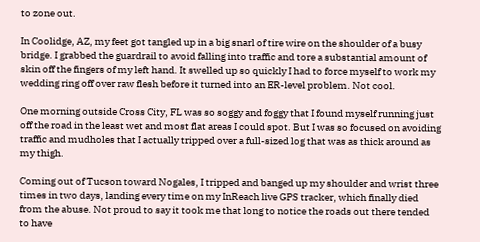to zone out.

In Coolidge, AZ, my feet got tangled up in a big snarl of tire wire on the shoulder of a busy bridge. I grabbed the guardrail to avoid falling into traffic and tore a substantial amount of skin off the fingers of my left hand. It swelled up so quickly I had to force myself to work my wedding ring off over raw flesh before it turned into an ER-level problem. Not cool.

One morning outside Cross City, FL was so soggy and foggy that I found myself running just off the road in the least wet and most flat areas I could spot. But I was so focused on avoiding traffic and mudholes that I actually tripped over a full-sized log that was as thick around as my thigh.

Coming out of Tucson toward Nogales, I tripped and banged up my shoulder and wrist three times in two days, landing every time on my InReach live GPS tracker, which finally died from the abuse. Not proud to say it took me that long to notice the roads out there tended to have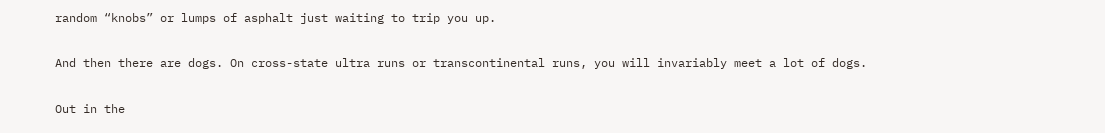random “knobs” or lumps of asphalt just waiting to trip you up.

And then there are dogs. On cross-state ultra runs or transcontinental runs, you will invariably meet a lot of dogs.

Out in the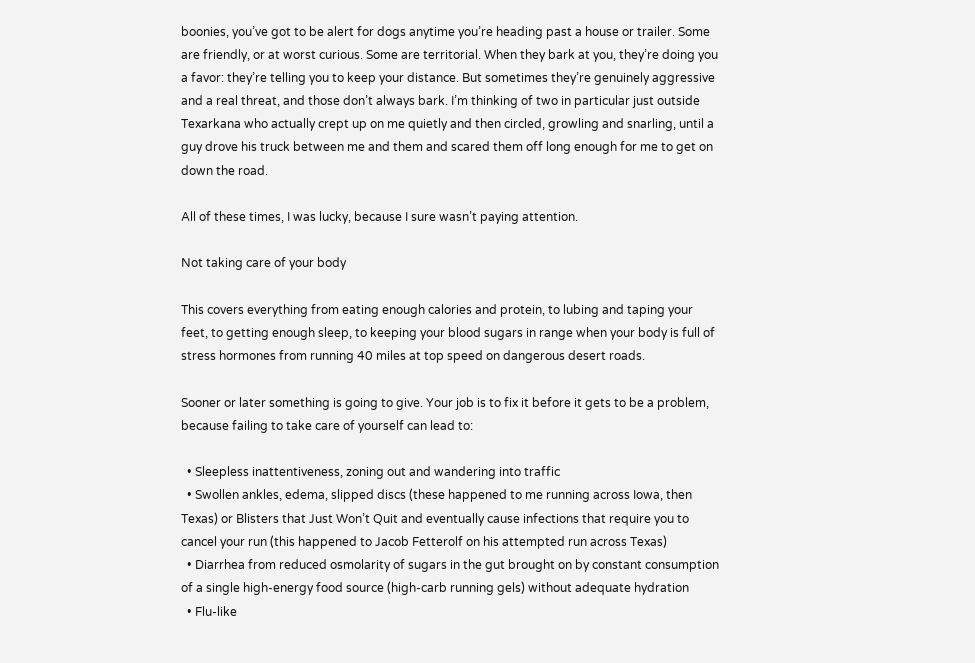boonies, you’ve got to be alert for dogs anytime you’re heading past a house or trailer. Some are friendly, or at worst curious. Some are territorial. When they bark at you, they’re doing you a favor: they’re telling you to keep your distance. But sometimes they’re genuinely aggressive and a real threat, and those don’t always bark. I’m thinking of two in particular just outside Texarkana who actually crept up on me quietly and then circled, growling and snarling, until a guy drove his truck between me and them and scared them off long enough for me to get on down the road.

All of these times, I was lucky, because I sure wasn’t paying attention.

Not taking care of your body

This covers everything from eating enough calories and protein, to lubing and taping your feet, to getting enough sleep, to keeping your blood sugars in range when your body is full of stress hormones from running 40 miles at top speed on dangerous desert roads.

Sooner or later something is going to give. Your job is to fix it before it gets to be a problem, because failing to take care of yourself can lead to:

  • Sleepless inattentiveness, zoning out and wandering into traffic
  • Swollen ankles, edema, slipped discs (these happened to me running across Iowa, then Texas) or Blisters that Just Won’t Quit and eventually cause infections that require you to cancel your run (this happened to Jacob Fetterolf on his attempted run across Texas)
  • Diarrhea from reduced osmolarity of sugars in the gut brought on by constant consumption of a single high-energy food source (high-carb running gels) without adequate hydration
  • Flu-like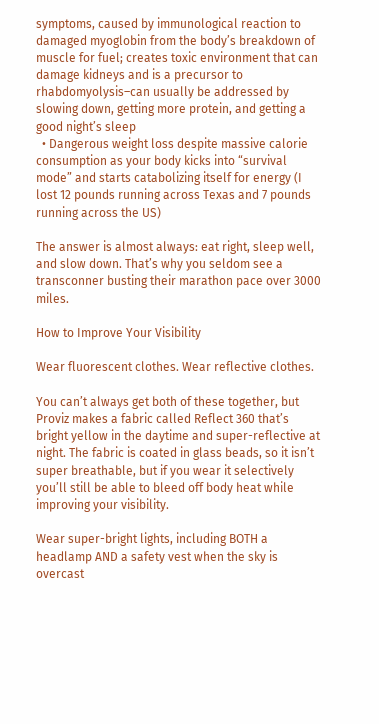symptoms, caused by immunological reaction to damaged myoglobin from the body’s breakdown of muscle for fuel; creates toxic environment that can damage kidneys and is a precursor to rhabdomyolysis–can usually be addressed by slowing down, getting more protein, and getting a good night’s sleep
  • Dangerous weight loss despite massive calorie consumption as your body kicks into “survival mode” and starts catabolizing itself for energy (I lost 12 pounds running across Texas and 7 pounds running across the US)

The answer is almost always: eat right, sleep well, and slow down. That’s why you seldom see a transconner busting their marathon pace over 3000 miles.

How to Improve Your Visibility

Wear fluorescent clothes. Wear reflective clothes.

You can’t always get both of these together, but Proviz makes a fabric called Reflect 360 that’s bright yellow in the daytime and super-reflective at night. The fabric is coated in glass beads, so it isn’t super breathable, but if you wear it selectively you’ll still be able to bleed off body heat while improving your visibility.

Wear super-bright lights, including BOTH a headlamp AND a safety vest when the sky is overcast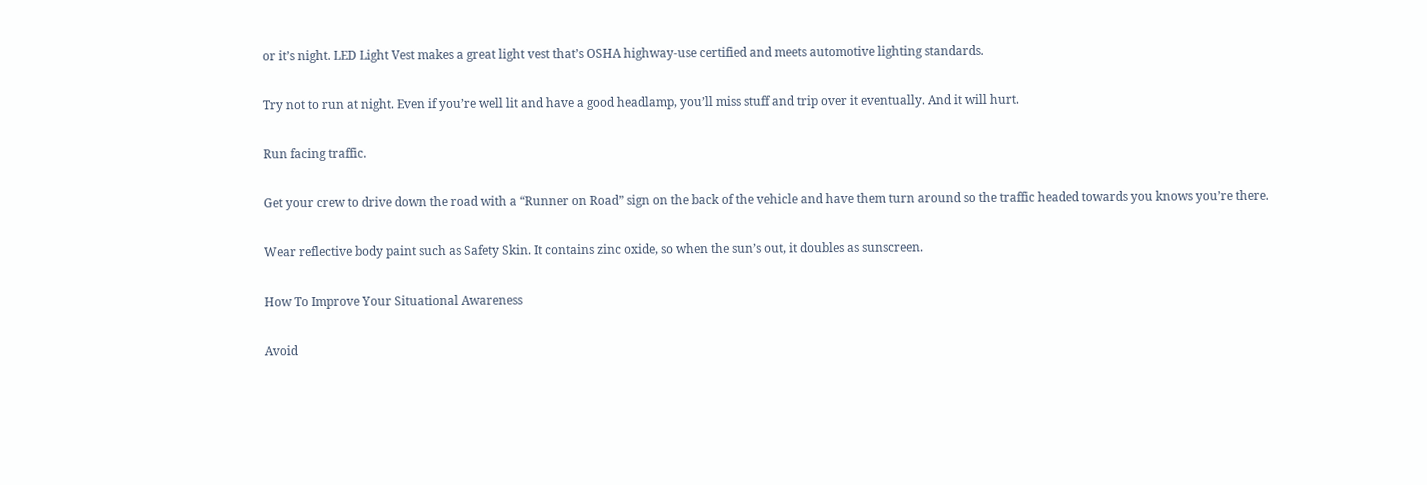or it’s night. LED Light Vest makes a great light vest that’s OSHA highway-use certified and meets automotive lighting standards.

Try not to run at night. Even if you’re well lit and have a good headlamp, you’ll miss stuff and trip over it eventually. And it will hurt.

Run facing traffic.

Get your crew to drive down the road with a “Runner on Road” sign on the back of the vehicle and have them turn around so the traffic headed towards you knows you’re there.

Wear reflective body paint such as Safety Skin. It contains zinc oxide, so when the sun’s out, it doubles as sunscreen.

How To Improve Your Situational Awareness

Avoid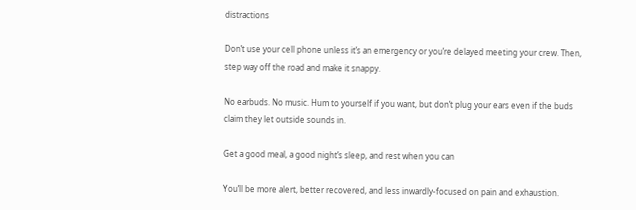distractions

Don’t use your cell phone unless it’s an emergency or you’re delayed meeting your crew. Then, step way off the road and make it snappy.

No earbuds. No music. Hum to yourself if you want, but don’t plug your ears even if the buds claim they let outside sounds in.

Get a good meal, a good night’s sleep, and rest when you can

You’ll be more alert, better recovered, and less inwardly-focused on pain and exhaustion.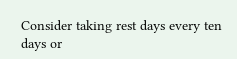Consider taking rest days every ten days or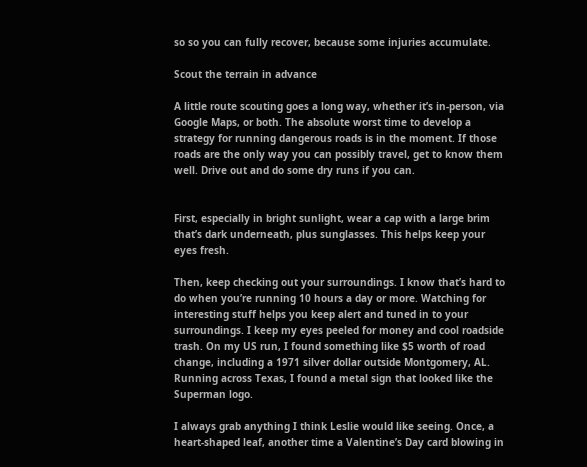so so you can fully recover, because some injuries accumulate.

Scout the terrain in advance

A little route scouting goes a long way, whether it’s in-person, via Google Maps, or both. The absolute worst time to develop a strategy for running dangerous roads is in the moment. If those roads are the only way you can possibly travel, get to know them well. Drive out and do some dry runs if you can.


First, especially in bright sunlight, wear a cap with a large brim that’s dark underneath, plus sunglasses. This helps keep your eyes fresh.

Then, keep checking out your surroundings. I know that’s hard to do when you’re running 10 hours a day or more. Watching for interesting stuff helps you keep alert and tuned in to your surroundings. I keep my eyes peeled for money and cool roadside trash. On my US run, I found something like $5 worth of road change, including a 1971 silver dollar outside Montgomery, AL. Running across Texas, I found a metal sign that looked like the Superman logo.

I always grab anything I think Leslie would like seeing. Once, a heart-shaped leaf, another time a Valentine’s Day card blowing in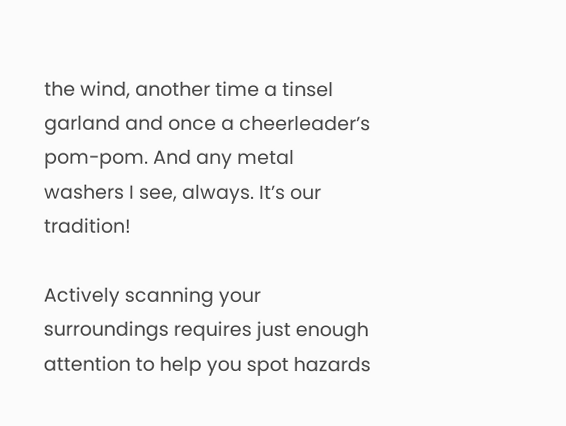the wind, another time a tinsel garland and once a cheerleader’s pom-pom. And any metal washers I see, always. It’s our tradition!

Actively scanning your surroundings requires just enough attention to help you spot hazards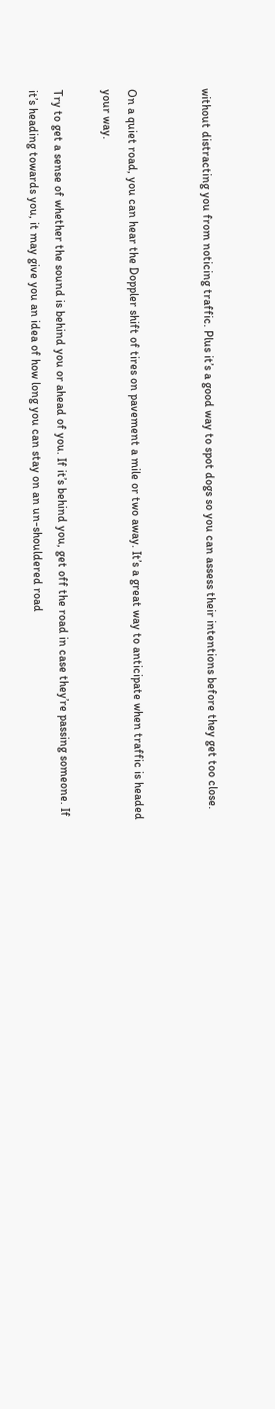without distracting you from noticing traffic. Plus it’s a good way to spot dogs so you can assess their intentions before they get too close.


On a quiet road, you can hear the Doppler shift of tires on pavement a mile or two away. It’s a great way to anticipate when traffic is headed your way.

Try to get a sense of whether the sound is behind you or ahead of you. If it’s behind you, get off the road in case they’re passing someone. If it’s heading towards you, it may give you an idea of how long you can stay on an un-shouldered road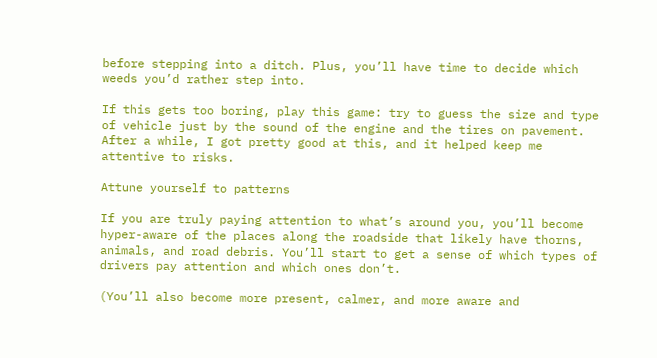before stepping into a ditch. Plus, you’ll have time to decide which weeds you’d rather step into.

If this gets too boring, play this game: try to guess the size and type of vehicle just by the sound of the engine and the tires on pavement. After a while, I got pretty good at this, and it helped keep me attentive to risks.

Attune yourself to patterns

If you are truly paying attention to what’s around you, you’ll become hyper-aware of the places along the roadside that likely have thorns, animals, and road debris. You’ll start to get a sense of which types of drivers pay attention and which ones don’t.

(You’ll also become more present, calmer, and more aware and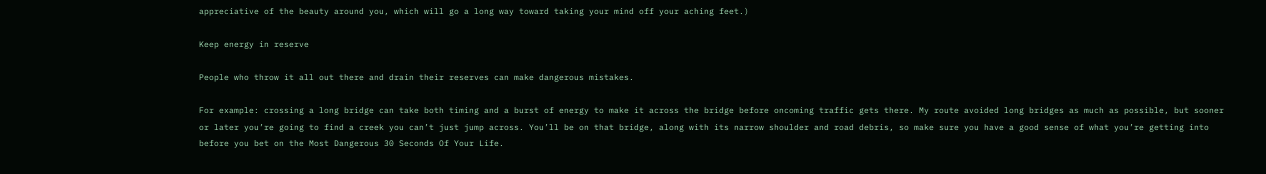appreciative of the beauty around you, which will go a long way toward taking your mind off your aching feet.)

Keep energy in reserve

People who throw it all out there and drain their reserves can make dangerous mistakes.

For example: crossing a long bridge can take both timing and a burst of energy to make it across the bridge before oncoming traffic gets there. My route avoided long bridges as much as possible, but sooner or later you’re going to find a creek you can’t just jump across. You’ll be on that bridge, along with its narrow shoulder and road debris, so make sure you have a good sense of what you’re getting into before you bet on the Most Dangerous 30 Seconds Of Your Life.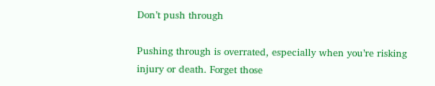Don’t push through

Pushing through is overrated, especially when you’re risking injury or death. Forget those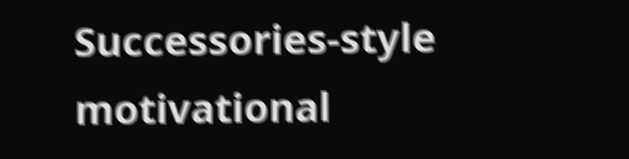Successories-style motivational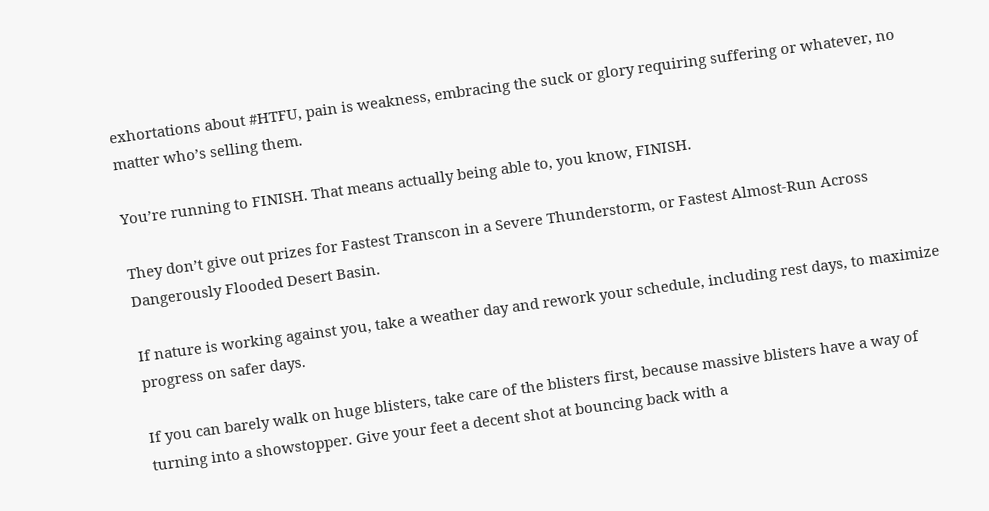exhortations about #HTFU, pain is weakness, embracing the suck or glory requiring suffering or whatever, no matter who’s selling them.

You’re running to FINISH. That means actually being able to, you know, FINISH.

They don’t give out prizes for Fastest Transcon in a Severe Thunderstorm, or Fastest Almost-Run Across Dangerously Flooded Desert Basin.

If nature is working against you, take a weather day and rework your schedule, including rest days, to maximize progress on safer days.

If you can barely walk on huge blisters, take care of the blisters first, because massive blisters have a way of turning into a showstopper. Give your feet a decent shot at bouncing back with a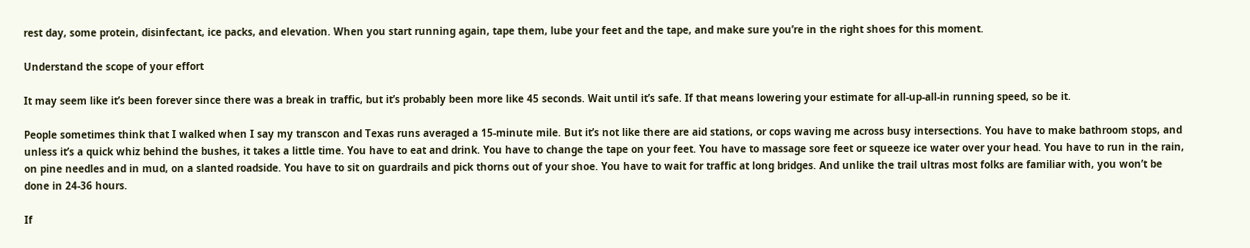rest day, some protein, disinfectant, ice packs, and elevation. When you start running again, tape them, lube your feet and the tape, and make sure you’re in the right shoes for this moment.

Understand the scope of your effort

It may seem like it’s been forever since there was a break in traffic, but it’s probably been more like 45 seconds. Wait until it’s safe. If that means lowering your estimate for all-up-all-in running speed, so be it.

People sometimes think that I walked when I say my transcon and Texas runs averaged a 15-minute mile. But it’s not like there are aid stations, or cops waving me across busy intersections. You have to make bathroom stops, and unless it’s a quick whiz behind the bushes, it takes a little time. You have to eat and drink. You have to change the tape on your feet. You have to massage sore feet or squeeze ice water over your head. You have to run in the rain, on pine needles and in mud, on a slanted roadside. You have to sit on guardrails and pick thorns out of your shoe. You have to wait for traffic at long bridges. And unlike the trail ultras most folks are familiar with, you won’t be done in 24-36 hours.

If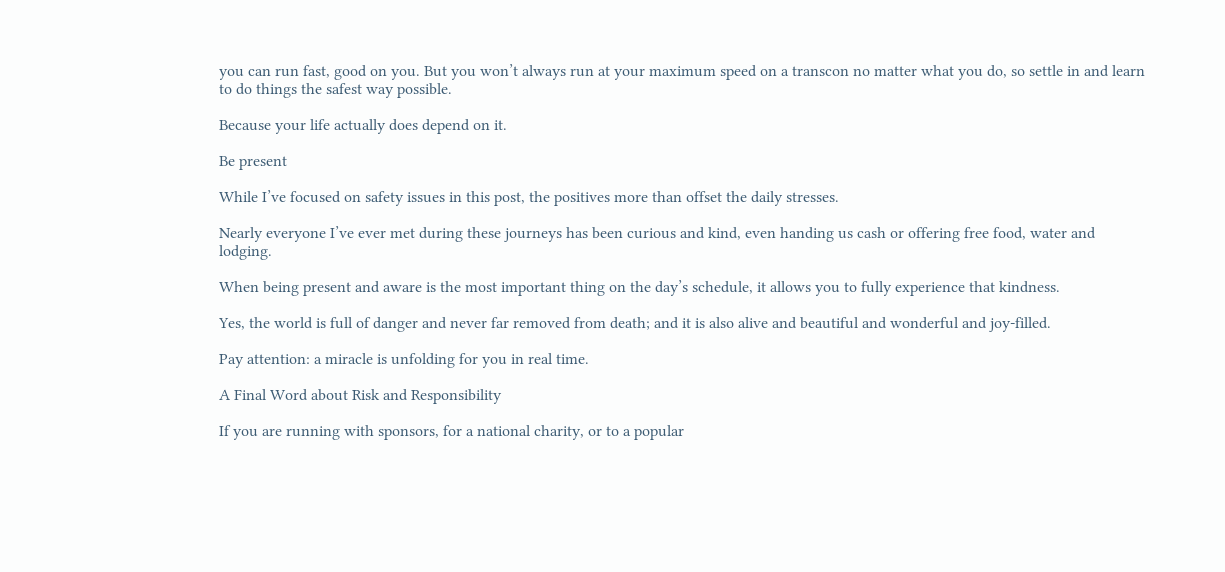you can run fast, good on you. But you won’t always run at your maximum speed on a transcon no matter what you do, so settle in and learn to do things the safest way possible.

Because your life actually does depend on it.

Be present

While I’ve focused on safety issues in this post, the positives more than offset the daily stresses.

Nearly everyone I’ve ever met during these journeys has been curious and kind, even handing us cash or offering free food, water and lodging.

When being present and aware is the most important thing on the day’s schedule, it allows you to fully experience that kindness.

Yes, the world is full of danger and never far removed from death; and it is also alive and beautiful and wonderful and joy-filled.

Pay attention: a miracle is unfolding for you in real time.

A Final Word about Risk and Responsibility

If you are running with sponsors, for a national charity, or to a popular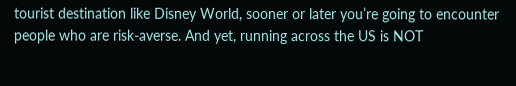tourist destination like Disney World, sooner or later you’re going to encounter people who are risk-averse. And yet, running across the US is NOT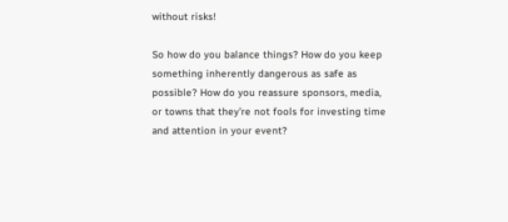without risks!

So how do you balance things? How do you keep something inherently dangerous as safe as possible? How do you reassure sponsors, media, or towns that they’re not fools for investing time and attention in your event?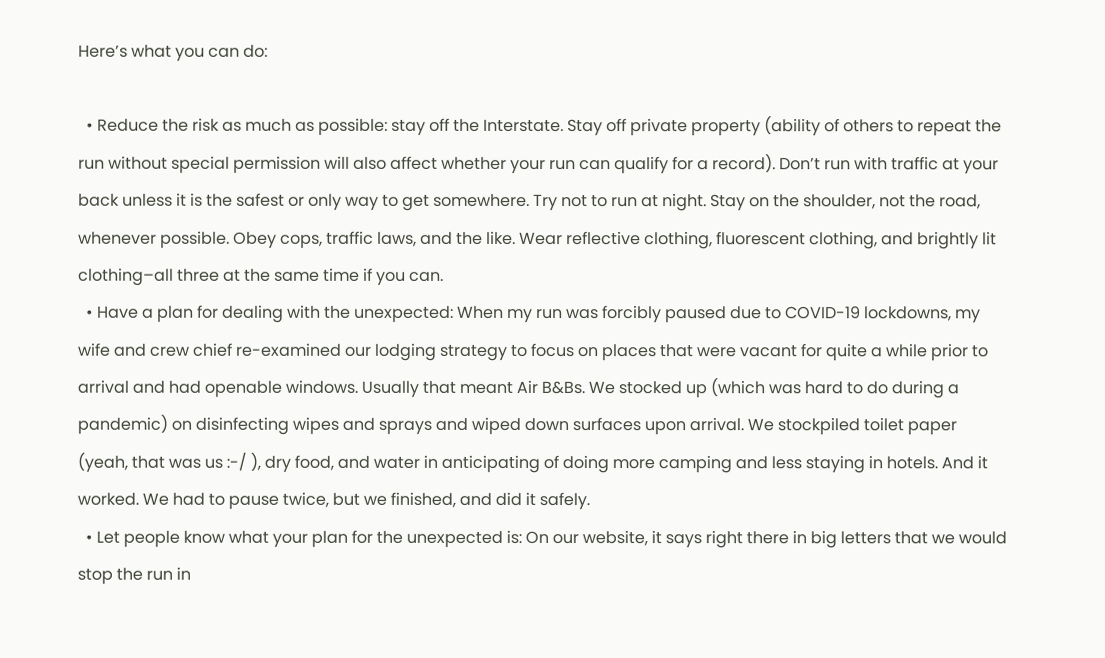Here’s what you can do:

  • Reduce the risk as much as possible: stay off the Interstate. Stay off private property (ability of others to repeat the run without special permission will also affect whether your run can qualify for a record). Don’t run with traffic at your back unless it is the safest or only way to get somewhere. Try not to run at night. Stay on the shoulder, not the road, whenever possible. Obey cops, traffic laws, and the like. Wear reflective clothing, fluorescent clothing, and brightly lit clothing–all three at the same time if you can.
  • Have a plan for dealing with the unexpected: When my run was forcibly paused due to COVID-19 lockdowns, my wife and crew chief re-examined our lodging strategy to focus on places that were vacant for quite a while prior to arrival and had openable windows. Usually that meant Air B&Bs. We stocked up (which was hard to do during a pandemic) on disinfecting wipes and sprays and wiped down surfaces upon arrival. We stockpiled toilet paper (yeah, that was us :-/ ), dry food, and water in anticipating of doing more camping and less staying in hotels. And it worked. We had to pause twice, but we finished, and did it safely.
  • Let people know what your plan for the unexpected is: On our website, it says right there in big letters that we would stop the run in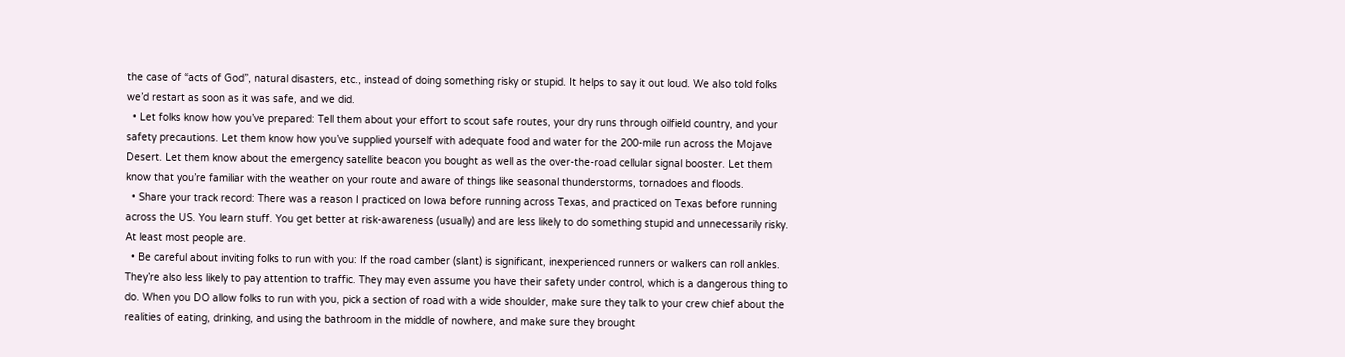the case of “acts of God”, natural disasters, etc., instead of doing something risky or stupid. It helps to say it out loud. We also told folks we’d restart as soon as it was safe, and we did.
  • Let folks know how you’ve prepared: Tell them about your effort to scout safe routes, your dry runs through oilfield country, and your safety precautions. Let them know how you’ve supplied yourself with adequate food and water for the 200-mile run across the Mojave Desert. Let them know about the emergency satellite beacon you bought as well as the over-the-road cellular signal booster. Let them know that you’re familiar with the weather on your route and aware of things like seasonal thunderstorms, tornadoes and floods.
  • Share your track record: There was a reason I practiced on Iowa before running across Texas, and practiced on Texas before running across the US. You learn stuff. You get better at risk-awareness (usually) and are less likely to do something stupid and unnecessarily risky. At least most people are.
  • Be careful about inviting folks to run with you: If the road camber (slant) is significant, inexperienced runners or walkers can roll ankles. They’re also less likely to pay attention to traffic. They may even assume you have their safety under control, which is a dangerous thing to do. When you DO allow folks to run with you, pick a section of road with a wide shoulder, make sure they talk to your crew chief about the realities of eating, drinking, and using the bathroom in the middle of nowhere, and make sure they brought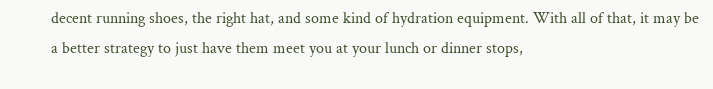decent running shoes, the right hat, and some kind of hydration equipment. With all of that, it may be a better strategy to just have them meet you at your lunch or dinner stops,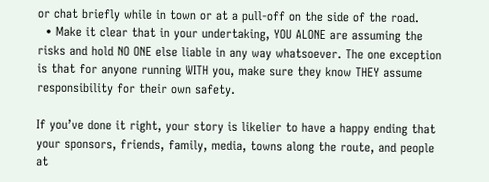or chat briefly while in town or at a pull-off on the side of the road.
  • Make it clear that in your undertaking, YOU ALONE are assuming the risks and hold NO ONE else liable in any way whatsoever. The one exception is that for anyone running WITH you, make sure they know THEY assume responsibility for their own safety.

If you’ve done it right, your story is likelier to have a happy ending that your sponsors, friends, family, media, towns along the route, and people at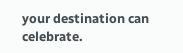your destination can celebrate.